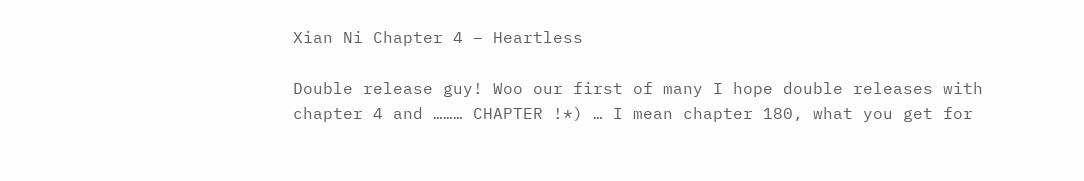Xian Ni Chapter 4 – Heartless

Double release guy! Woo our first of many I hope double releases with chapter 4 and ……… CHAPTER !*) … I mean chapter 180, what you get for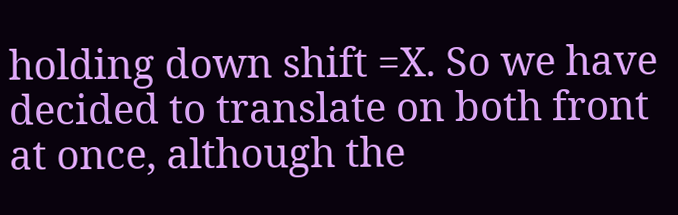holding down shift =X. So we have decided to translate on both front at once, although the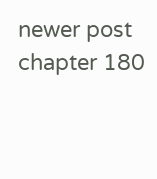newer post chapter 180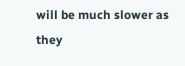will be much slower as they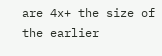are 4x+ the size of the earlier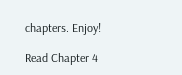chapters. Enjoy!

Read Chapter 4